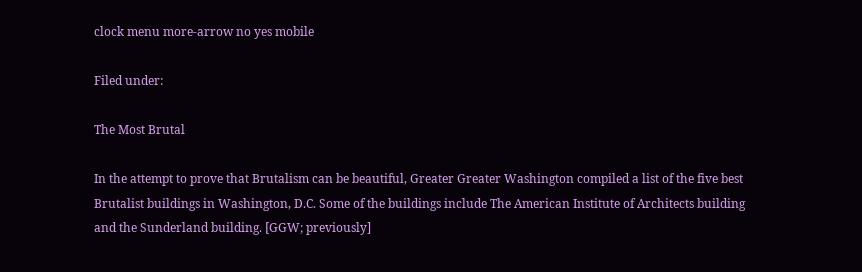clock menu more-arrow no yes mobile

Filed under:

The Most Brutal

In the attempt to prove that Brutalism can be beautiful, Greater Greater Washington compiled a list of the five best Brutalist buildings in Washington, D.C. Some of the buildings include The American Institute of Architects building and the Sunderland building. [GGW; previously]